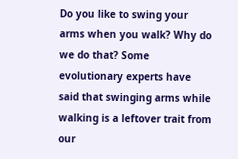Do you like to swing your arms when you walk? Why do we do that? Some evolutionary experts have said that swinging arms while walking is a leftover trait from our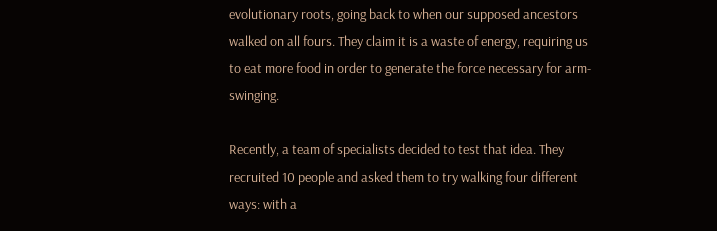evolutionary roots, going back to when our supposed ancestors walked on all fours. They claim it is a waste of energy, requiring us to eat more food in order to generate the force necessary for arm-swinging.

Recently, a team of specialists decided to test that idea. They recruited 10 people and asked them to try walking four different ways: with a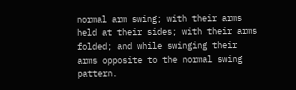normal arm swing; with their arms held at their sides; with their arms folded; and while swinging their arms opposite to the normal swing pattern.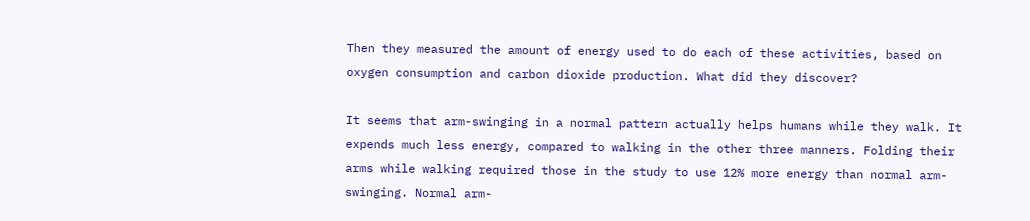Then they measured the amount of energy used to do each of these activities, based on oxygen consumption and carbon dioxide production. What did they discover?

It seems that arm-swinging in a normal pattern actually helps humans while they walk. It expends much less energy, compared to walking in the other three manners. Folding their arms while walking required those in the study to use 12% more energy than normal arm-swinging. Normal arm-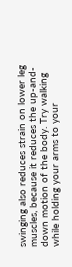swinging also reduces strain on lower leg muscles, because it reduces the up-and-down motion of the body. Try walking while holding your arms to your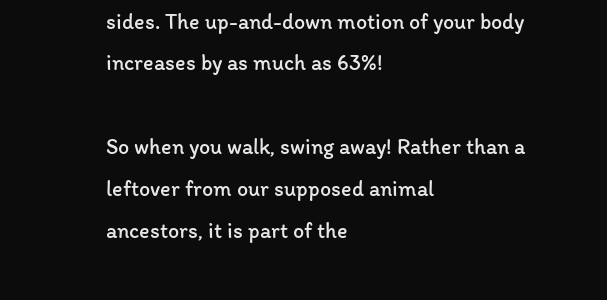sides. The up-and-down motion of your body increases by as much as 63%!

So when you walk, swing away! Rather than a leftover from our supposed animal ancestors, it is part of the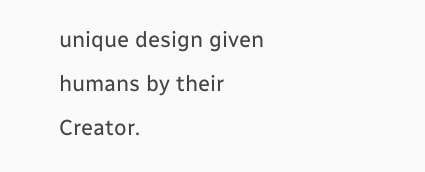unique design given humans by their Creator.